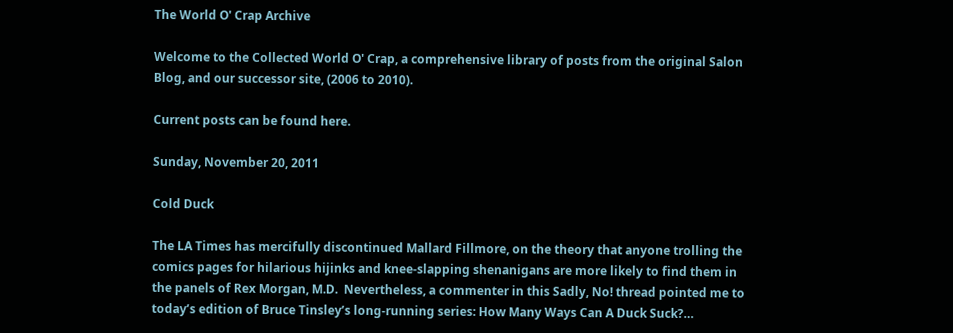The World O' Crap Archive

Welcome to the Collected World O' Crap, a comprehensive library of posts from the original Salon Blog, and our successor site, (2006 to 2010).

Current posts can be found here.

Sunday, November 20, 2011

Cold Duck

The LA Times has mercifully discontinued Mallard Fillmore, on the theory that anyone trolling the comics pages for hilarious hijinks and knee-slapping shenanigans are more likely to find them in the panels of Rex Morgan, M.D.  Nevertheless, a commenter in this Sadly, No! thread pointed me to today’s edition of Bruce Tinsley’s long-running series: How Many Ways Can A Duck Suck?…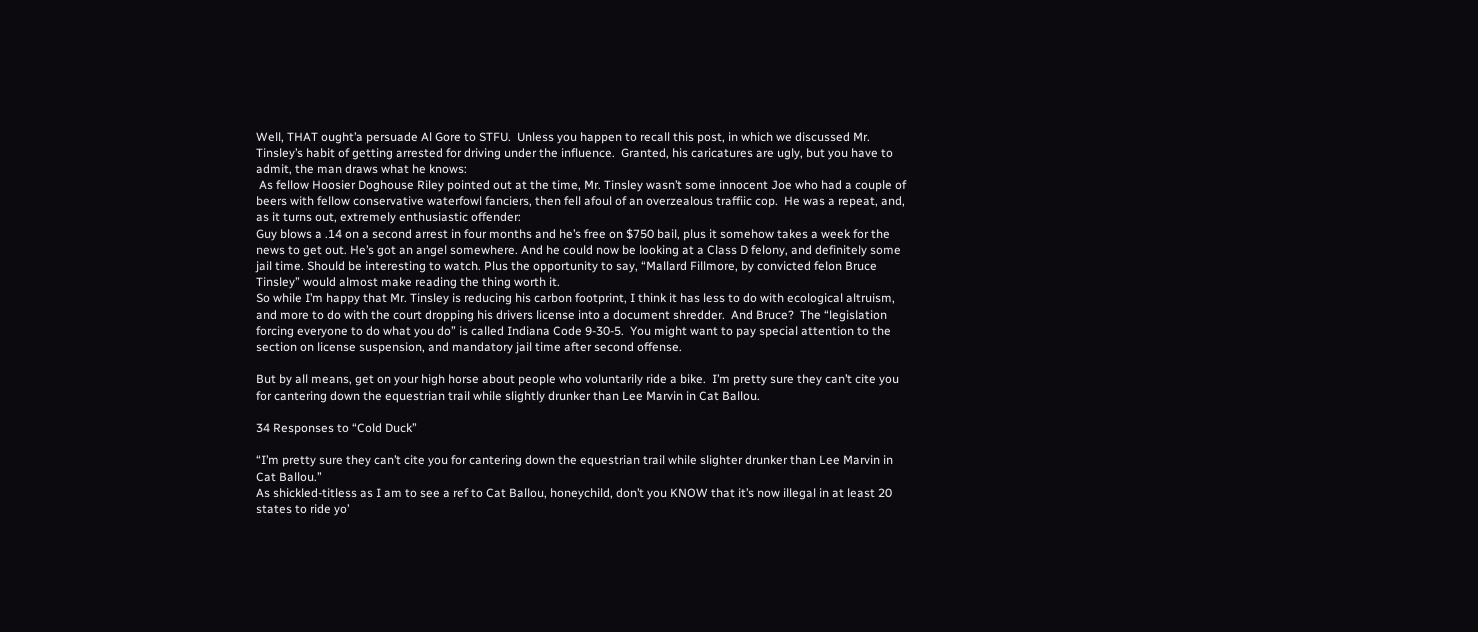Well, THAT ought’a persuade Al Gore to STFU.  Unless you happen to recall this post, in which we discussed Mr. Tinsley’s habit of getting arrested for driving under the influence.  Granted, his caricatures are ugly, but you have to admit, the man draws what he knows:
 As fellow Hoosier Doghouse Riley pointed out at the time, Mr. Tinsley wasn’t some innocent Joe who had a couple of beers with fellow conservative waterfowl fanciers, then fell afoul of an overzealous traffiic cop.  He was a repeat, and, as it turns out, extremely enthusiastic offender:
Guy blows a .14 on a second arrest in four months and he’s free on $750 bail, plus it somehow takes a week for the news to get out. He’s got an angel somewhere. And he could now be looking at a Class D felony, and definitely some jail time. Should be interesting to watch. Plus the opportunity to say, “Mallard Fillmore, by convicted felon Bruce Tinsley” would almost make reading the thing worth it.
So while I’m happy that Mr. Tinsley is reducing his carbon footprint, I think it has less to do with ecological altruism, and more to do with the court dropping his drivers license into a document shredder.  And Bruce?  The “legislation forcing everyone to do what you do” is called Indiana Code 9-30-5.  You might want to pay special attention to the section on license suspension, and mandatory jail time after second offense.

But by all means, get on your high horse about people who voluntarily ride a bike.  I’m pretty sure they can’t cite you for cantering down the equestrian trail while slightly drunker than Lee Marvin in Cat Ballou.

34 Responses to “Cold Duck”

“I’m pretty sure they can’t cite you for cantering down the equestrian trail while slighter drunker than Lee Marvin in Cat Ballou.”
As shickled-titless as I am to see a ref to Cat Ballou, honeychild, don’t you KNOW that it’s now illegal in at least 20 states to ride yo’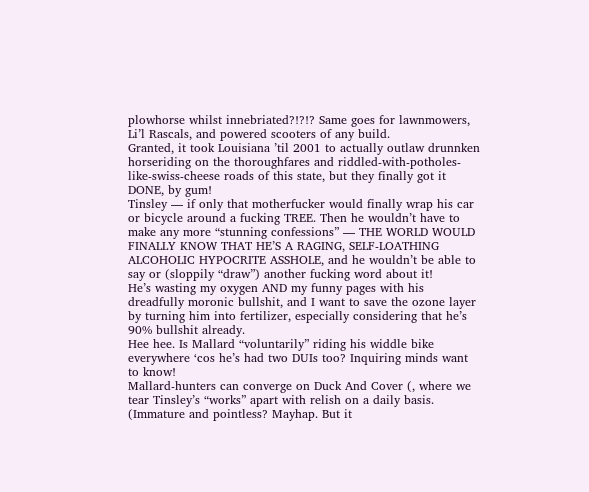plowhorse whilst innebriated?!?!? Same goes for lawnmowers, Li’l Rascals, and powered scooters of any build.
Granted, it took Louisiana ’til 2001 to actually outlaw drunnken horseriding on the thoroughfares and riddled-with-potholes-like-swiss-cheese roads of this state, but they finally got it DONE, by gum!
Tinsley — if only that motherfucker would finally wrap his car or bicycle around a fucking TREE. Then he wouldn’t have to make any more “stunning confessions” — THE WORLD WOULD FINALLY KNOW THAT HE’S A RAGING, SELF-LOATHING ALCOHOLIC HYPOCRITE ASSHOLE, and he wouldn’t be able to say or (sloppily “draw”) another fucking word about it!
He’s wasting my oxygen AND my funny pages with his dreadfully moronic bullshit, and I want to save the ozone layer by turning him into fertilizer, especially considering that he’s 90% bullshit already.
Hee hee. Is Mallard “voluntarily” riding his widdle bike everywhere ‘cos he’s had two DUIs too? Inquiring minds want to know!
Mallard-hunters can converge on Duck And Cover (, where we tear Tinsley’s “works” apart with relish on a daily basis. (Immature and pointless? Mayhap. But it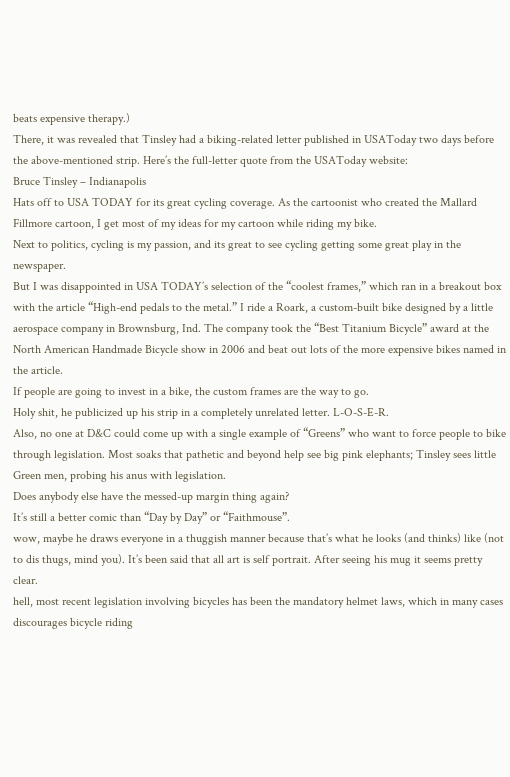beats expensive therapy.)
There, it was revealed that Tinsley had a biking-related letter published in USAToday two days before the above-mentioned strip. Here’s the full-letter quote from the USAToday website:
Bruce Tinsley – Indianapolis
Hats off to USA TODAY for its great cycling coverage. As the cartoonist who created the Mallard Fillmore cartoon, I get most of my ideas for my cartoon while riding my bike.
Next to politics, cycling is my passion, and its great to see cycling getting some great play in the newspaper.
But I was disappointed in USA TODAY’s selection of the “coolest frames,” which ran in a breakout box with the article “High-end pedals to the metal.” I ride a Roark, a custom-built bike designed by a little aerospace company in Brownsburg, Ind. The company took the “Best Titanium Bicycle” award at the North American Handmade Bicycle show in 2006 and beat out lots of the more expensive bikes named in the article.
If people are going to invest in a bike, the custom frames are the way to go.
Holy shit, he publicized up his strip in a completely unrelated letter. L-O-S-E-R.
Also, no one at D&C could come up with a single example of “Greens” who want to force people to bike through legislation. Most soaks that pathetic and beyond help see big pink elephants; Tinsley sees little Green men, probing his anus with legislation.
Does anybody else have the messed-up margin thing again?
It’s still a better comic than “Day by Day” or “Faithmouse”.
wow, maybe he draws everyone in a thuggish manner because that’s what he looks (and thinks) like (not to dis thugs, mind you). It’s been said that all art is self portrait. After seeing his mug it seems pretty clear.
hell, most recent legislation involving bicycles has been the mandatory helmet laws, which in many cases discourages bicycle riding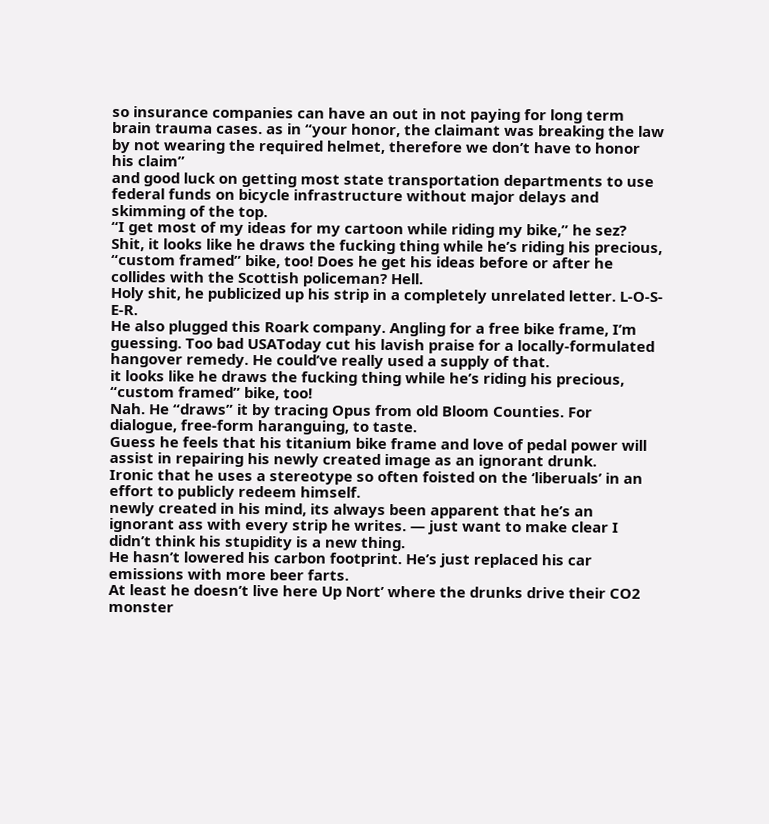so insurance companies can have an out in not paying for long term brain trauma cases. as in “your honor, the claimant was breaking the law by not wearing the required helmet, therefore we don’t have to honor his claim”
and good luck on getting most state transportation departments to use federal funds on bicycle infrastructure without major delays and skimming of the top.
“I get most of my ideas for my cartoon while riding my bike,” he sez?
Shit, it looks like he draws the fucking thing while he’s riding his precious, “custom framed” bike, too! Does he get his ideas before or after he collides with the Scottish policeman? Hell.
Holy shit, he publicized up his strip in a completely unrelated letter. L-O-S-E-R.
He also plugged this Roark company. Angling for a free bike frame, I’m guessing. Too bad USAToday cut his lavish praise for a locally-formulated hangover remedy. He could’ve really used a supply of that.
it looks like he draws the fucking thing while he’s riding his precious, “custom framed” bike, too!
Nah. He “draws” it by tracing Opus from old Bloom Counties. For dialogue, free-form haranguing, to taste.
Guess he feels that his titanium bike frame and love of pedal power will assist in repairing his newly created image as an ignorant drunk.
Ironic that he uses a stereotype so often foisted on the ‘liberuals’ in an effort to publicly redeem himself.
newly created in his mind, its always been apparent that he’s an ignorant ass with every strip he writes. — just want to make clear I didn’t think his stupidity is a new thing.
He hasn’t lowered his carbon footprint. He’s just replaced his car emissions with more beer farts.
At least he doesn’t live here Up Nort’ where the drunks drive their CO2 monster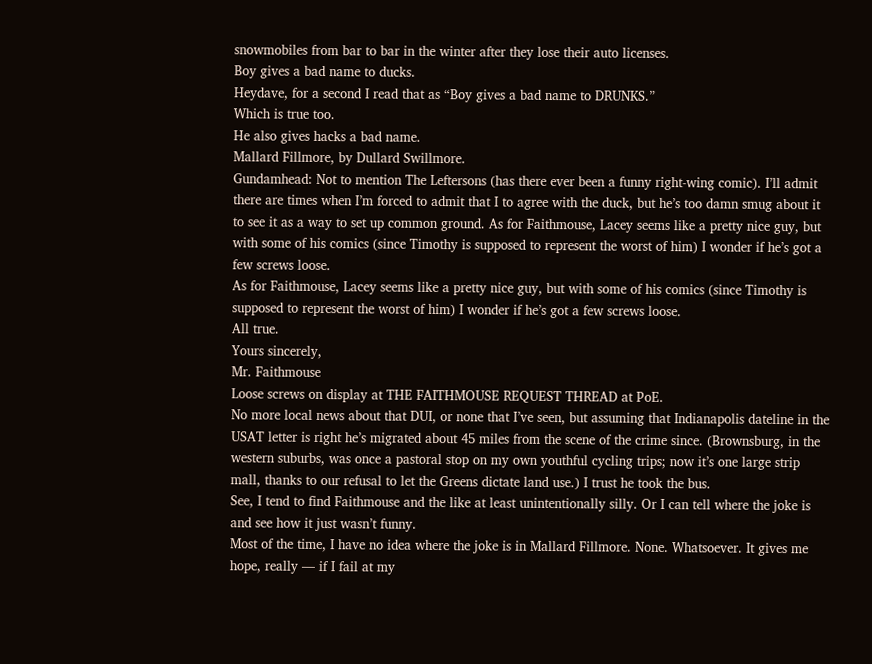snowmobiles from bar to bar in the winter after they lose their auto licenses.
Boy gives a bad name to ducks.
Heydave, for a second I read that as “Boy gives a bad name to DRUNKS.”
Which is true too.
He also gives hacks a bad name.
Mallard Fillmore, by Dullard Swillmore.
Gundamhead: Not to mention The Leftersons (has there ever been a funny right-wing comic). I’ll admit there are times when I’m forced to admit that I to agree with the duck, but he’s too damn smug about it to see it as a way to set up common ground. As for Faithmouse, Lacey seems like a pretty nice guy, but with some of his comics (since Timothy is supposed to represent the worst of him) I wonder if he’s got a few screws loose.
As for Faithmouse, Lacey seems like a pretty nice guy, but with some of his comics (since Timothy is supposed to represent the worst of him) I wonder if he’s got a few screws loose.
All true.
Yours sincerely,
Mr. Faithmouse
Loose screws on display at THE FAITHMOUSE REQUEST THREAD at PoE.
No more local news about that DUI, or none that I’ve seen, but assuming that Indianapolis dateline in the USAT letter is right he’s migrated about 45 miles from the scene of the crime since. (Brownsburg, in the western suburbs, was once a pastoral stop on my own youthful cycling trips; now it’s one large strip mall, thanks to our refusal to let the Greens dictate land use.) I trust he took the bus.
See, I tend to find Faithmouse and the like at least unintentionally silly. Or I can tell where the joke is and see how it just wasn’t funny.
Most of the time, I have no idea where the joke is in Mallard Fillmore. None. Whatsoever. It gives me hope, really — if I fail at my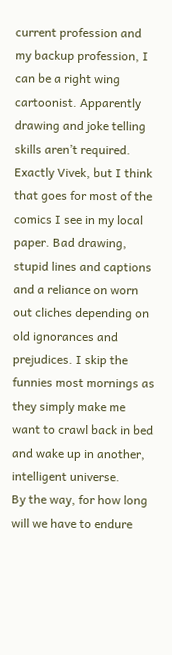current profession and my backup profession, I can be a right wing cartoonist. Apparently drawing and joke telling skills aren’t required.
Exactly Vivek, but I think that goes for most of the comics I see in my local paper. Bad drawing, stupid lines and captions and a reliance on worn out cliches depending on old ignorances and prejudices. I skip the funnies most mornings as they simply make me want to crawl back in bed and wake up in another, intelligent universe.
By the way, for how long will we have to endure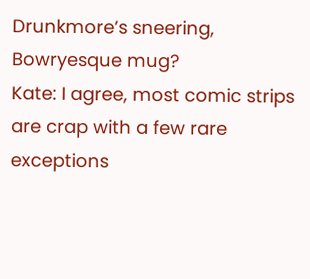Drunkmore’s sneering, Bowryesque mug?
Kate: I agree, most comic strips are crap with a few rare exceptions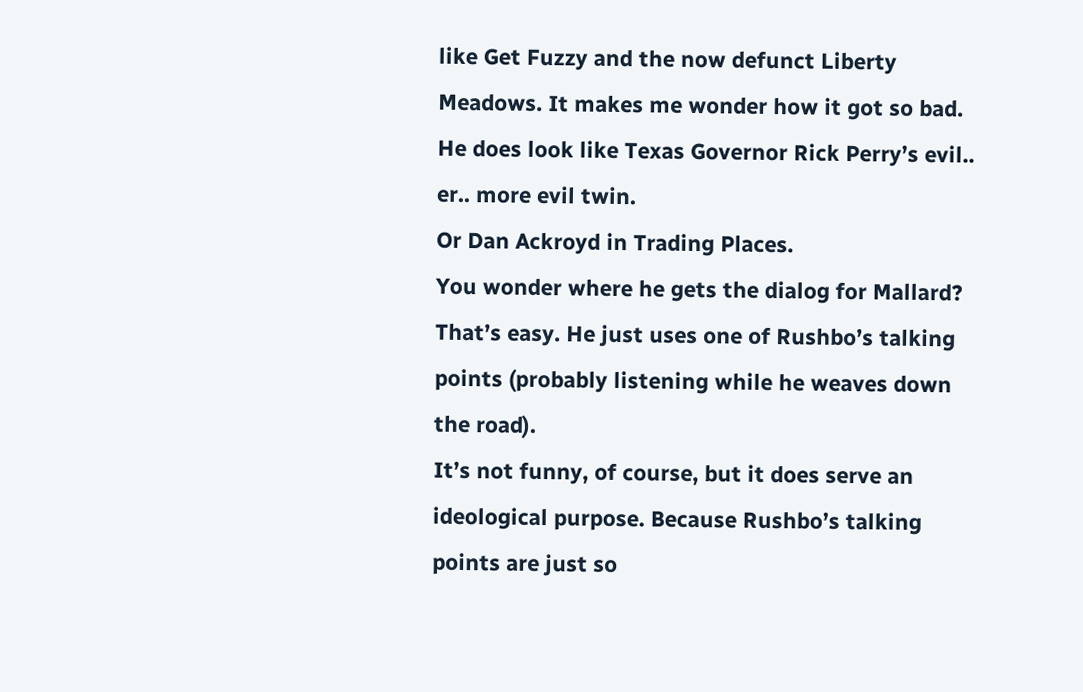like Get Fuzzy and the now defunct Liberty Meadows. It makes me wonder how it got so bad.
He does look like Texas Governor Rick Perry’s evil.. er.. more evil twin.
Or Dan Ackroyd in Trading Places.
You wonder where he gets the dialog for Mallard?
That’s easy. He just uses one of Rushbo’s talking points (probably listening while he weaves down the road).
It’s not funny, of course, but it does serve an ideological purpose. Because Rushbo’s talking points are just so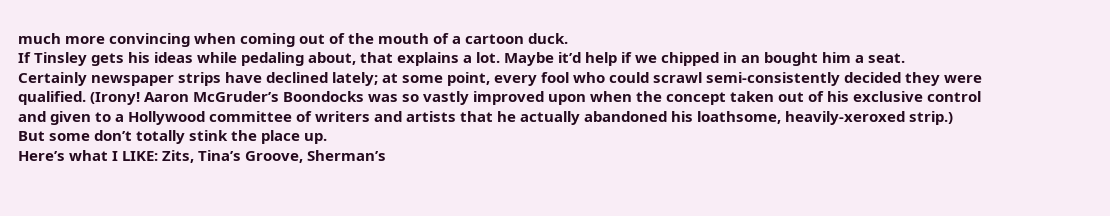much more convincing when coming out of the mouth of a cartoon duck.
If Tinsley gets his ideas while pedaling about, that explains a lot. Maybe it’d help if we chipped in an bought him a seat.
Certainly newspaper strips have declined lately; at some point, every fool who could scrawl semi-consistently decided they were qualified. (Irony! Aaron McGruder’s Boondocks was so vastly improved upon when the concept taken out of his exclusive control and given to a Hollywood committee of writers and artists that he actually abandoned his loathsome, heavily-xeroxed strip.) But some don’t totally stink the place up.
Here’s what I LIKE: Zits, Tina’s Groove, Sherman’s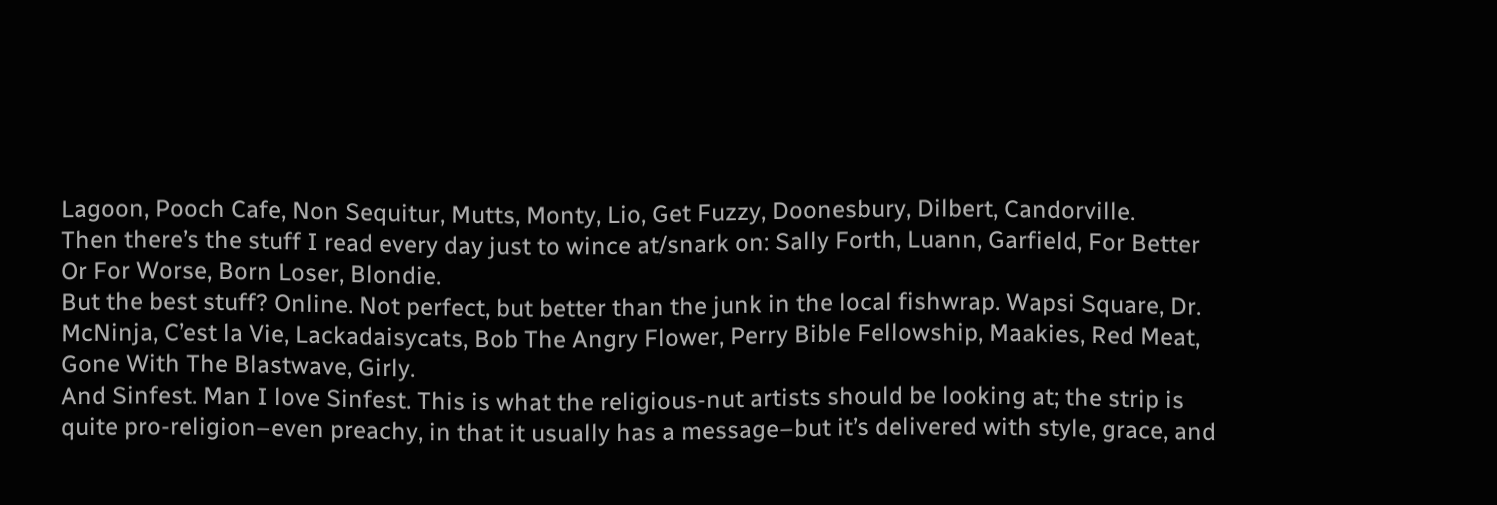Lagoon, Pooch Cafe, Non Sequitur, Mutts, Monty, Lio, Get Fuzzy, Doonesbury, Dilbert, Candorville.
Then there’s the stuff I read every day just to wince at/snark on: Sally Forth, Luann, Garfield, For Better Or For Worse, Born Loser, Blondie.
But the best stuff? Online. Not perfect, but better than the junk in the local fishwrap. Wapsi Square, Dr. McNinja, C’est la Vie, Lackadaisycats, Bob The Angry Flower, Perry Bible Fellowship, Maakies, Red Meat, Gone With The Blastwave, Girly.
And Sinfest. Man I love Sinfest. This is what the religious-nut artists should be looking at; the strip is quite pro-religion–even preachy, in that it usually has a message–but it’s delivered with style, grace, and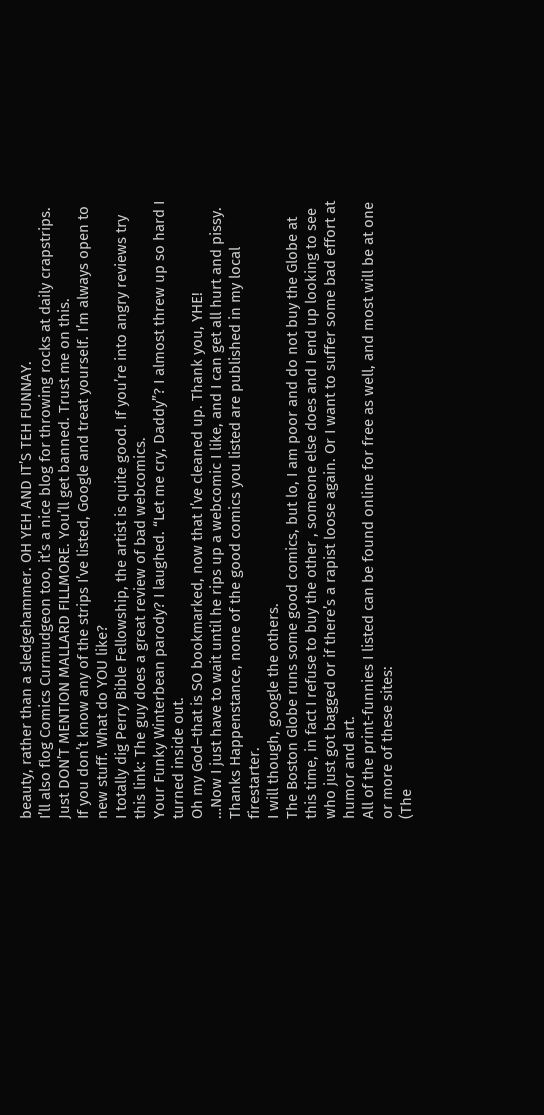beauty, rather than a sledgehammer. OH YEH AND IT’S TEH FUNNAY.
I’ll also flog Comics Curmudgeon too, it’s a nice blog for throwing rocks at daily crapstrips. Just DON’T MENTION MALLARD FILLMORE. You’ll get banned. Trust me on this.
If you don’t know any of the strips I’ve listed, Google and treat yourself. I’m always open to new stuff. What do YOU like?
I totally dig Perry Bible Fellowship, the artist is quite good. If you’re into angry reviews try this link: The guy does a great review of bad webcomics.
Your Funky Winterbean parody? I laughed. “Let me cry, Daddy”? I almost threw up so hard I turned inside out.
Oh my God–that is SO bookmarked, now that I’ve cleaned up. Thank you, YHE!
…Now I just have to wait until he rips up a webcomic I like, and I can get all hurt and pissy.
Thanks Happenstance, none of the good comics you listed are published in my local firestarter.
I will though, google the others.
The Boston Globe runs some good comics, but lo, I am poor and do not buy the Globe at this time, in fact I refuse to buy the other , someone else does and I end up looking to see who just got bagged or if there’s a rapist loose again. Or I want to suffer some bad effort at humor and art.
All of the print-funnies I listed can be found online for free as well, and most will be at one or more of these sites:
(The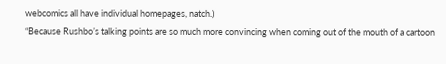webcomics all have individual homepages, natch.)
“Because Rushbo’s talking points are so much more convincing when coming out of the mouth of a cartoon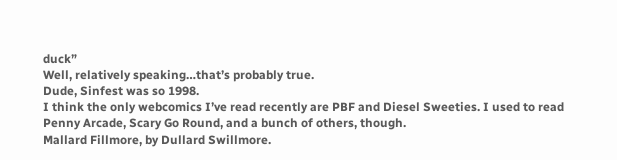duck”
Well, relatively speaking…that’s probably true.
Dude, Sinfest was so 1998.
I think the only webcomics I’ve read recently are PBF and Diesel Sweeties. I used to read Penny Arcade, Scary Go Round, and a bunch of others, though.
Mallard Fillmore, by Dullard Swillmore.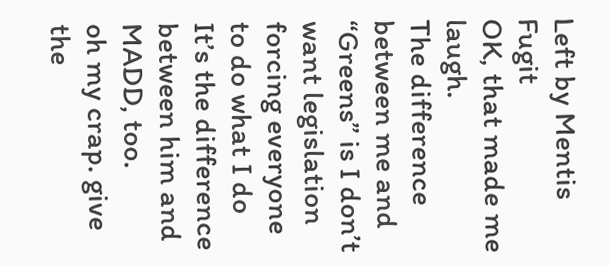Left by Mentis Fugit
OK, that made me laugh.
The difference between me and “Greens” is I don’t want legislation forcing everyone to do what I do
It’s the difference between him and MADD, too.
oh my crap. give the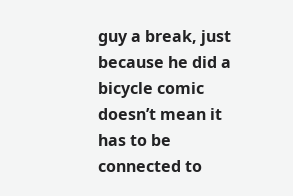guy a break, just because he did a bicycle comic doesn’t mean it has to be connected to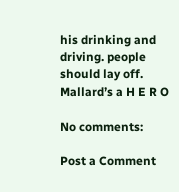his drinking and driving. people should lay off. Mallard’s a H E R O

No comments:

Post a Comment